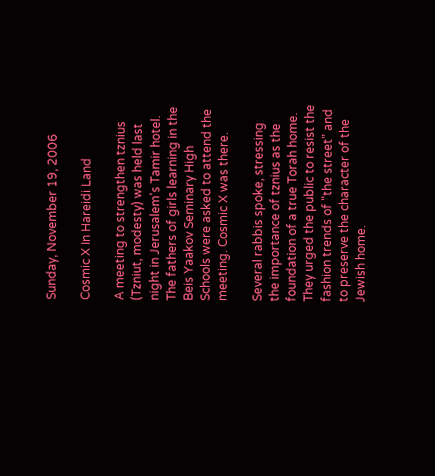Sunday, November 19, 2006

Cosmic X In Hareidi Land

A meeting to strengthen tznius (Tzniut, modesty) was held last night in Jerusalem's Tamir hotel. The fathers of girls learning in the Beis Yaakov Seminary High Schools were asked to attend the meeting. Cosmic X was there.

Several rabbis spoke, stressing the importance of tznius as the foundation of a true Torah home. They urged the public to resist the fashion trends of "the street" and to preserve the character of the Jewish home.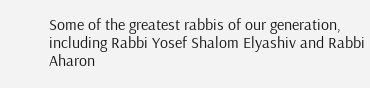Some of the greatest rabbis of our generation, including Rabbi Yosef Shalom Elyashiv and Rabbi Aharon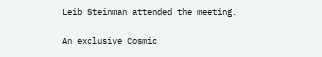Leib Steinman attended the meeting.

An exclusive Cosmic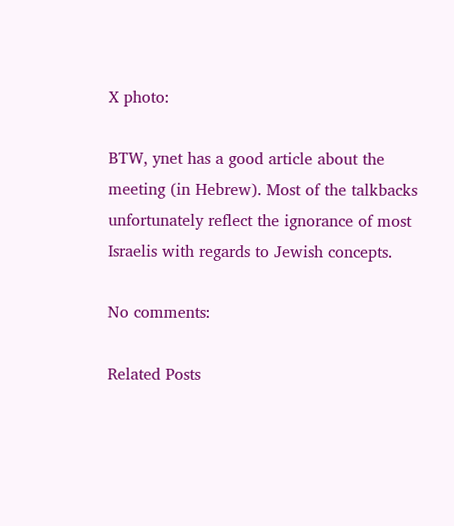X photo:

BTW, ynet has a good article about the meeting (in Hebrew). Most of the talkbacks unfortunately reflect the ignorance of most Israelis with regards to Jewish concepts.

No comments:

Related Posts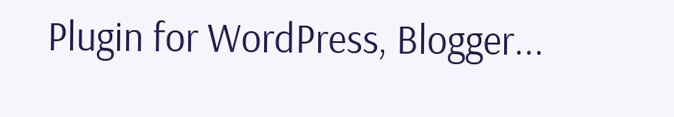Plugin for WordPress, Blogger...